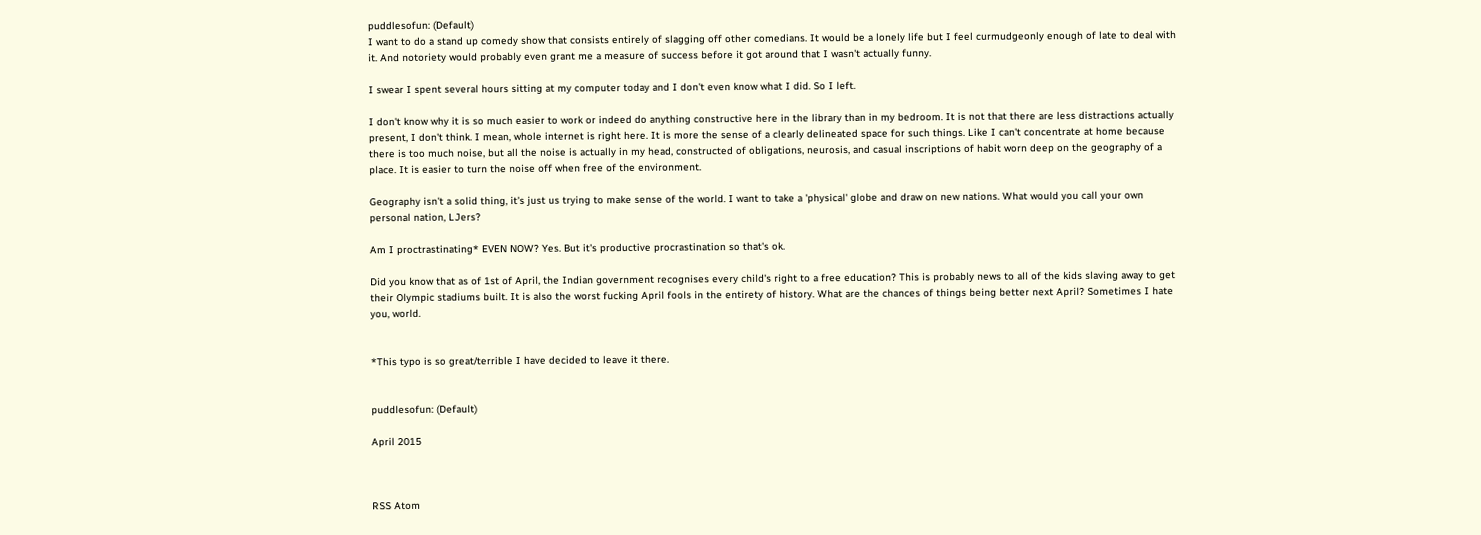puddlesofun: (Default)
I want to do a stand up comedy show that consists entirely of slagging off other comedians. It would be a lonely life but I feel curmudgeonly enough of late to deal with it. And notoriety would probably even grant me a measure of success before it got around that I wasn't actually funny.

I swear I spent several hours sitting at my computer today and I don't even know what I did. So I left.

I don't know why it is so much easier to work or indeed do anything constructive here in the library than in my bedroom. It is not that there are less distractions actually present, I don't think. I mean, whole internet is right here. It is more the sense of a clearly delineated space for such things. Like I can't concentrate at home because there is too much noise, but all the noise is actually in my head, constructed of obligations, neurosis, and casual inscriptions of habit worn deep on the geography of a place. It is easier to turn the noise off when free of the environment.

Geography isn't a solid thing, it's just us trying to make sense of the world. I want to take a 'physical' globe and draw on new nations. What would you call your own personal nation, LJers?

Am I proctrastinating* EVEN NOW? Yes. But it's productive procrastination so that's ok.

Did you know that as of 1st of April, the Indian government recognises every child's right to a free education? This is probably news to all of the kids slaving away to get their Olympic stadiums built. It is also the worst fucking April fools in the entirety of history. What are the chances of things being better next April? Sometimes I hate you, world.


*This typo is so great/terrible I have decided to leave it there.


puddlesofun: (Default)

April 2015



RSS Atom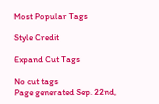Most Popular Tags

Style Credit

Expand Cut Tags

No cut tags
Page generated Sep. 22nd,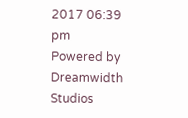2017 06:39 pm
Powered by Dreamwidth Studios